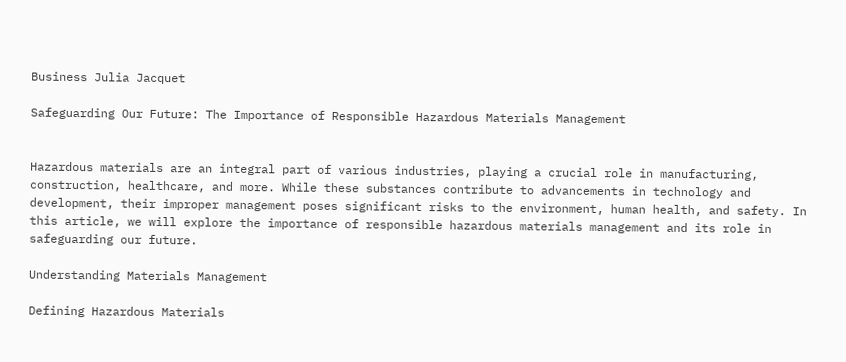Business Julia Jacquet

Safeguarding Our Future: The Importance of Responsible Hazardous Materials Management


Hazardous materials are an integral part of various industries, playing a crucial role in manufacturing, construction, healthcare, and more. While these substances contribute to advancements in technology and development, their improper management poses significant risks to the environment, human health, and safety. In this article, we will explore the importance of responsible hazardous materials management and its role in safeguarding our future.

Understanding Materials Management

Defining Hazardous Materials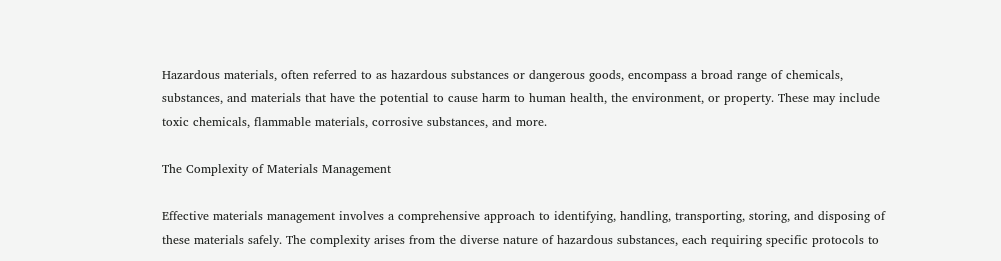Hazardous materials, often referred to as hazardous substances or dangerous goods, encompass a broad range of chemicals, substances, and materials that have the potential to cause harm to human health, the environment, or property. These may include toxic chemicals, flammable materials, corrosive substances, and more.

The Complexity of Materials Management

Effective materials management involves a comprehensive approach to identifying, handling, transporting, storing, and disposing of these materials safely. The complexity arises from the diverse nature of hazardous substances, each requiring specific protocols to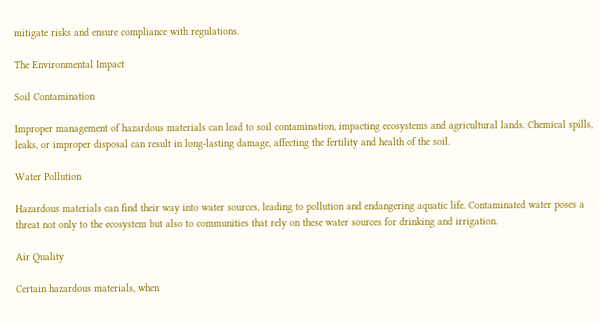mitigate risks and ensure compliance with regulations.

The Environmental Impact

Soil Contamination

Improper management of hazardous materials can lead to soil contamination, impacting ecosystems and agricultural lands. Chemical spills, leaks, or improper disposal can result in long-lasting damage, affecting the fertility and health of the soil.

Water Pollution

Hazardous materials can find their way into water sources, leading to pollution and endangering aquatic life. Contaminated water poses a threat not only to the ecosystem but also to communities that rely on these water sources for drinking and irrigation.

Air Quality

Certain hazardous materials, when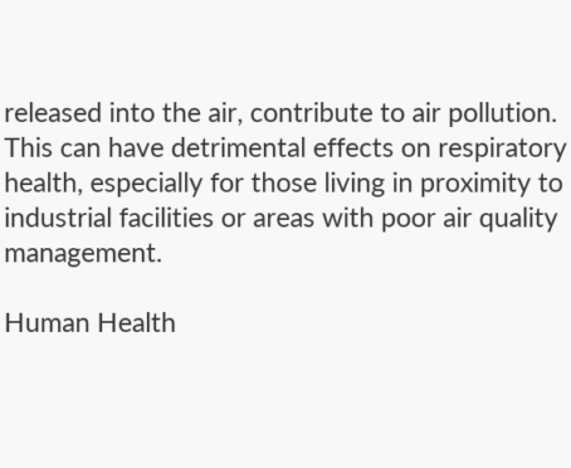released into the air, contribute to air pollution. This can have detrimental effects on respiratory health, especially for those living in proximity to industrial facilities or areas with poor air quality management.

Human Health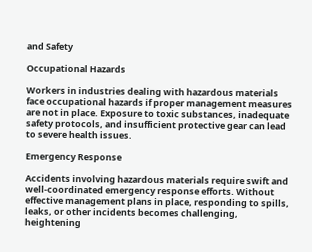and Safety

Occupational Hazards

Workers in industries dealing with hazardous materials face occupational hazards if proper management measures are not in place. Exposure to toxic substances, inadequate safety protocols, and insufficient protective gear can lead to severe health issues.

Emergency Response

Accidents involving hazardous materials require swift and well-coordinated emergency response efforts. Without effective management plans in place, responding to spills, leaks, or other incidents becomes challenging, heightening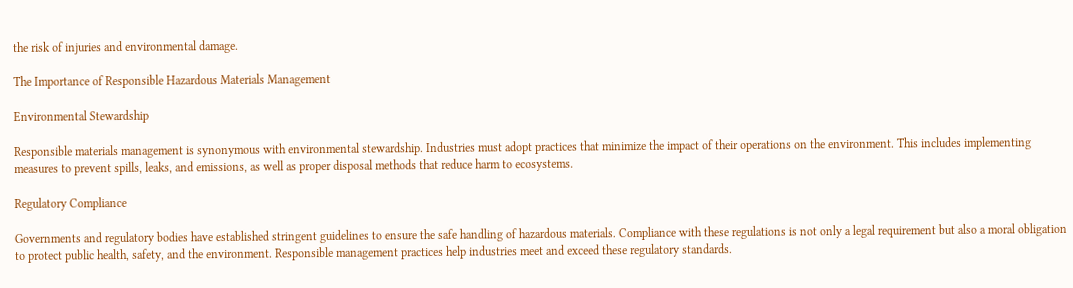the risk of injuries and environmental damage.

The Importance of Responsible Hazardous Materials Management

Environmental Stewardship

Responsible materials management is synonymous with environmental stewardship. Industries must adopt practices that minimize the impact of their operations on the environment. This includes implementing measures to prevent spills, leaks, and emissions, as well as proper disposal methods that reduce harm to ecosystems.

Regulatory Compliance

Governments and regulatory bodies have established stringent guidelines to ensure the safe handling of hazardous materials. Compliance with these regulations is not only a legal requirement but also a moral obligation to protect public health, safety, and the environment. Responsible management practices help industries meet and exceed these regulatory standards.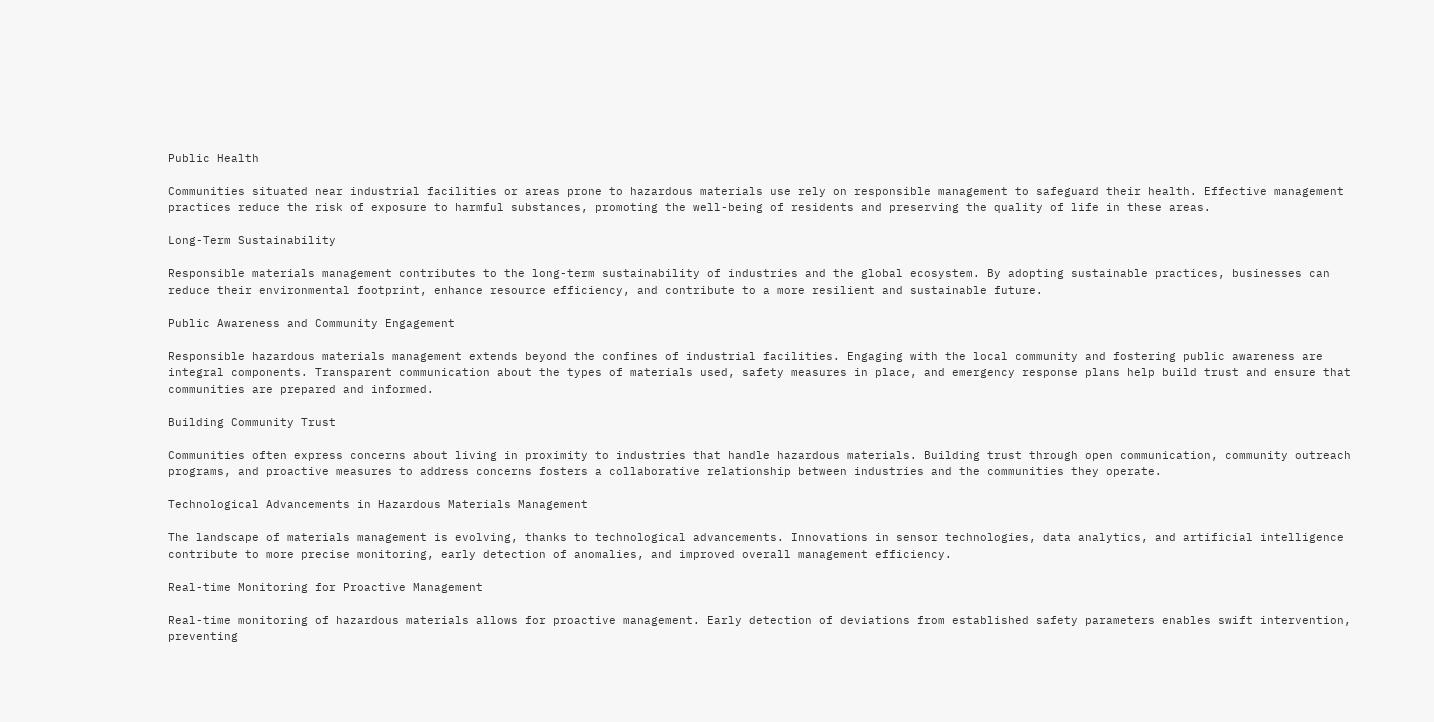Public Health

Communities situated near industrial facilities or areas prone to hazardous materials use rely on responsible management to safeguard their health. Effective management practices reduce the risk of exposure to harmful substances, promoting the well-being of residents and preserving the quality of life in these areas.

Long-Term Sustainability

Responsible materials management contributes to the long-term sustainability of industries and the global ecosystem. By adopting sustainable practices, businesses can reduce their environmental footprint, enhance resource efficiency, and contribute to a more resilient and sustainable future.

Public Awareness and Community Engagement

Responsible hazardous materials management extends beyond the confines of industrial facilities. Engaging with the local community and fostering public awareness are integral components. Transparent communication about the types of materials used, safety measures in place, and emergency response plans help build trust and ensure that communities are prepared and informed.

Building Community Trust

Communities often express concerns about living in proximity to industries that handle hazardous materials. Building trust through open communication, community outreach programs, and proactive measures to address concerns fosters a collaborative relationship between industries and the communities they operate.

Technological Advancements in Hazardous Materials Management

The landscape of materials management is evolving, thanks to technological advancements. Innovations in sensor technologies, data analytics, and artificial intelligence contribute to more precise monitoring, early detection of anomalies, and improved overall management efficiency.

Real-time Monitoring for Proactive Management

Real-time monitoring of hazardous materials allows for proactive management. Early detection of deviations from established safety parameters enables swift intervention, preventing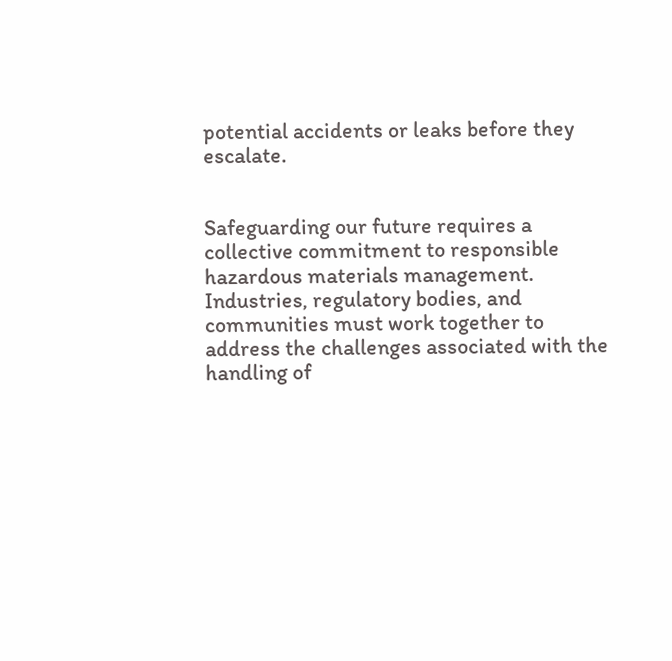potential accidents or leaks before they escalate.


Safeguarding our future requires a collective commitment to responsible hazardous materials management. Industries, regulatory bodies, and communities must work together to address the challenges associated with the handling of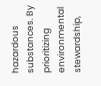hazardous substances. By prioritizing environmental stewardship,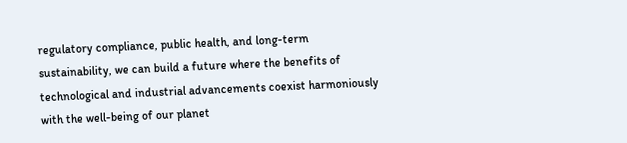regulatory compliance, public health, and long-term sustainability, we can build a future where the benefits of technological and industrial advancements coexist harmoniously with the well-being of our planet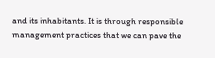and its inhabitants. It is through responsible management practices that we can pave the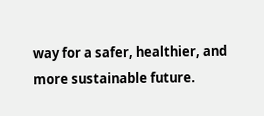way for a safer, healthier, and more sustainable future.